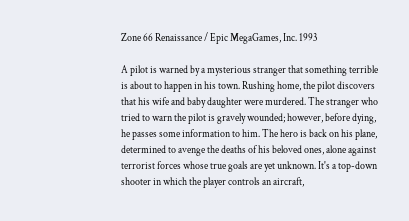Zone 66 Renaissance / Epic MegaGames, Inc. 1993

A pilot is warned by a mysterious stranger that something terrible is about to happen in his town. Rushing home, the pilot discovers that his wife and baby daughter were murdered. The stranger who tried to warn the pilot is gravely wounded; however, before dying, he passes some information to him. The hero is back on his plane, determined to avenge the deaths of his beloved ones, alone against terrorist forces whose true goals are yet unknown. It's a top-down shooter in which the player controls an aircraft,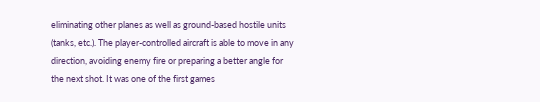eliminating other planes as well as ground-based hostile units (tanks, etc.). The player-controlled aircraft is able to move in any direction, avoiding enemy fire or preparing a better angle for the next shot. It was one of the first games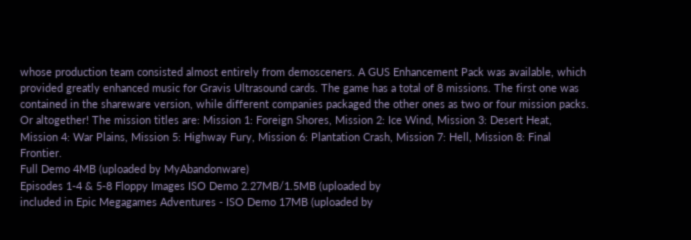whose production team consisted almost entirely from demosceners. A GUS Enhancement Pack was available, which provided greatly enhanced music for Gravis Ultrasound cards. The game has a total of 8 missions. The first one was contained in the shareware version, while different companies packaged the other ones as two or four mission packs. Or altogether! The mission titles are: Mission 1: Foreign Shores, Mission 2: Ice Wind, Mission 3: Desert Heat, Mission 4: War Plains, Mission 5: Highway Fury, Mission 6: Plantation Crash, Mission 7: Hell, Mission 8: Final Frontier.
Full Demo 4MB (uploaded by MyAbandonware)
Episodes 1-4 & 5-8 Floppy Images ISO Demo 2.27MB/1.5MB (uploaded by
included in Epic Megagames Adventures - ISO Demo 17MB (uploaded by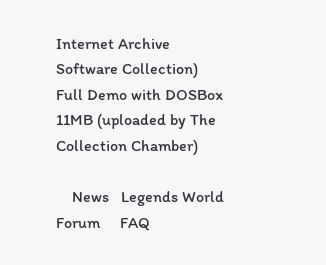Internet Archive Software Collection)
Full Demo with DOSBox 11MB (uploaded by The Collection Chamber)

    News   Legends World Forum     FAQ